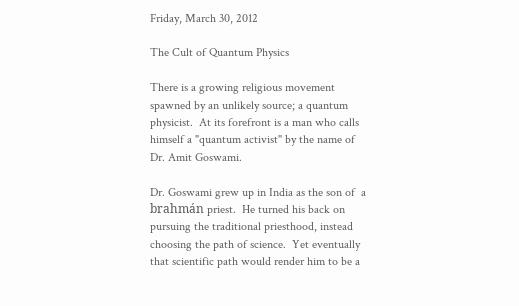Friday, March 30, 2012

The Cult of Quantum Physics

There is a growing religious movement spawned by an unlikely source; a quantum physicist.  At its forefront is a man who calls himself a "quantum activist" by the name of Dr. Amit Goswami.

Dr. Goswami grew up in India as the son of  a brahmán priest.  He turned his back on pursuing the traditional priesthood, instead choosing the path of science.  Yet eventually that scientific path would render him to be a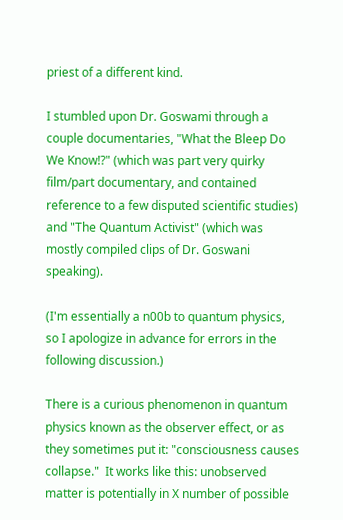priest of a different kind.

I stumbled upon Dr. Goswami through a couple documentaries, "What the Bleep Do We Know!?" (which was part very quirky film/part documentary, and contained reference to a few disputed scientific studies) and "The Quantum Activist" (which was mostly compiled clips of Dr. Goswani speaking).

(I'm essentially a n00b to quantum physics, so I apologize in advance for errors in the following discussion.)

There is a curious phenomenon in quantum physics known as the observer effect, or as they sometimes put it: "consciousness causes collapse."  It works like this: unobserved matter is potentially in X number of possible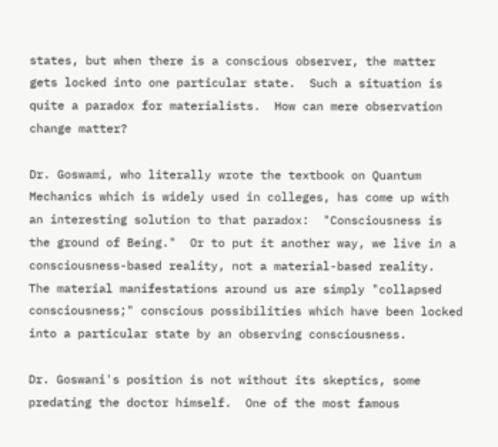states, but when there is a conscious observer, the matter gets locked into one particular state.  Such a situation is quite a paradox for materialists.  How can mere observation change matter?

Dr. Goswami, who literally wrote the textbook on Quantum Mechanics which is widely used in colleges, has come up with an interesting solution to that paradox:  "Consciousness is the ground of Being."  Or to put it another way, we live in a consciousness-based reality, not a material-based reality.  The material manifestations around us are simply "collapsed consciousness;" conscious possibilities which have been locked into a particular state by an observing consciousness.

Dr. Goswani's position is not without its skeptics, some predating the doctor himself.  One of the most famous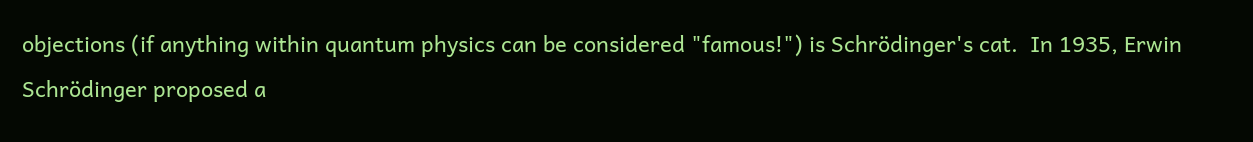objections (if anything within quantum physics can be considered "famous!") is Schrödinger's cat.  In 1935, Erwin Schrödinger proposed a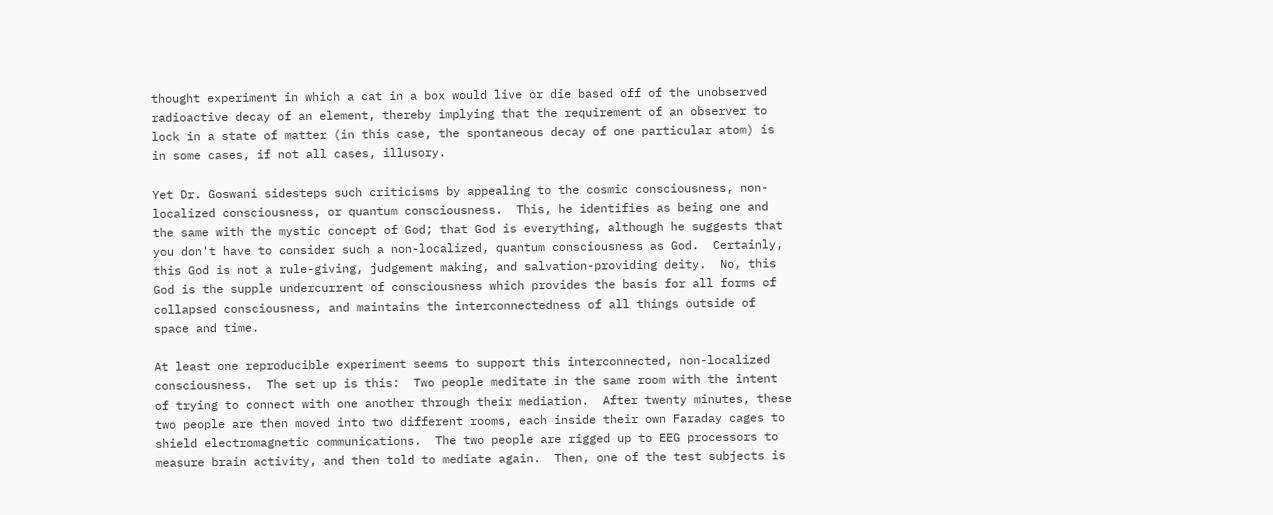thought experiment in which a cat in a box would live or die based off of the unobserved radioactive decay of an element, thereby implying that the requirement of an observer to lock in a state of matter (in this case, the spontaneous decay of one particular atom) is in some cases, if not all cases, illusory.

Yet Dr. Goswani sidesteps such criticisms by appealing to the cosmic consciousness, non-localized consciousness, or quantum consciousness.  This, he identifies as being one and the same with the mystic concept of God; that God is everything, although he suggests that you don't have to consider such a non-localized, quantum consciousness as God.  Certainly, this God is not a rule-giving, judgement making, and salvation-providing deity.  No, this God is the supple undercurrent of consciousness which provides the basis for all forms of collapsed consciousness, and maintains the interconnectedness of all things outside of space and time.

At least one reproducible experiment seems to support this interconnected, non-localized consciousness.  The set up is this:  Two people meditate in the same room with the intent of trying to connect with one another through their mediation.  After twenty minutes, these two people are then moved into two different rooms, each inside their own Faraday cages to shield electromagnetic communications.  The two people are rigged up to EEG processors to measure brain activity, and then told to mediate again.  Then, one of the test subjects is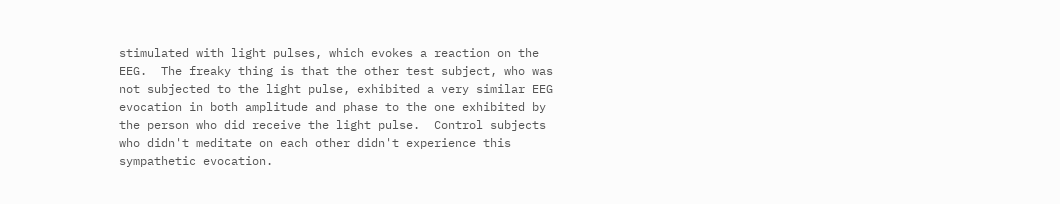stimulated with light pulses, which evokes a reaction on the EEG.  The freaky thing is that the other test subject, who was not subjected to the light pulse, exhibited a very similar EEG evocation in both amplitude and phase to the one exhibited by the person who did receive the light pulse.  Control subjects who didn't meditate on each other didn't experience this sympathetic evocation.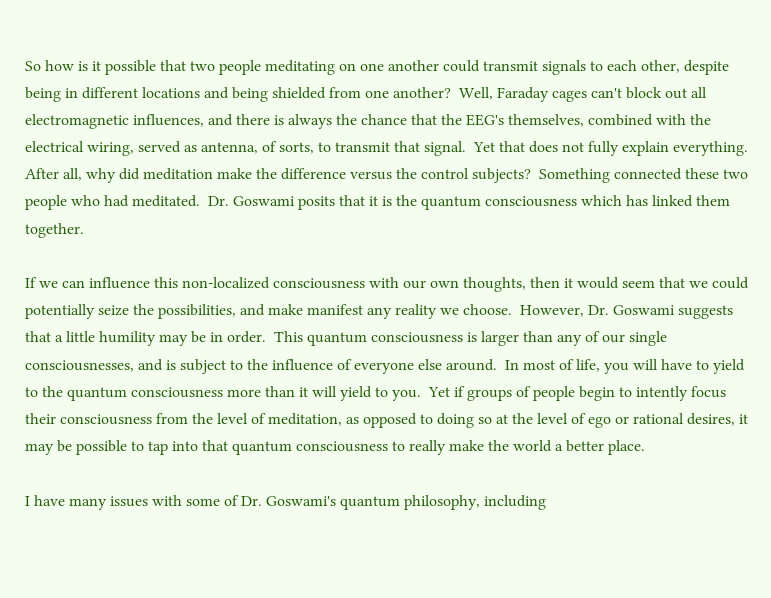So how is it possible that two people meditating on one another could transmit signals to each other, despite being in different locations and being shielded from one another?  Well, Faraday cages can't block out all electromagnetic influences, and there is always the chance that the EEG's themselves, combined with the electrical wiring, served as antenna, of sorts, to transmit that signal.  Yet that does not fully explain everything.  After all, why did meditation make the difference versus the control subjects?  Something connected these two people who had meditated.  Dr. Goswami posits that it is the quantum consciousness which has linked them together.

If we can influence this non-localized consciousness with our own thoughts, then it would seem that we could potentially seize the possibilities, and make manifest any reality we choose.  However, Dr. Goswami suggests that a little humility may be in order.  This quantum consciousness is larger than any of our single consciousnesses, and is subject to the influence of everyone else around.  In most of life, you will have to yield to the quantum consciousness more than it will yield to you.  Yet if groups of people begin to intently focus their consciousness from the level of meditation, as opposed to doing so at the level of ego or rational desires, it may be possible to tap into that quantum consciousness to really make the world a better place.

I have many issues with some of Dr. Goswami's quantum philosophy, including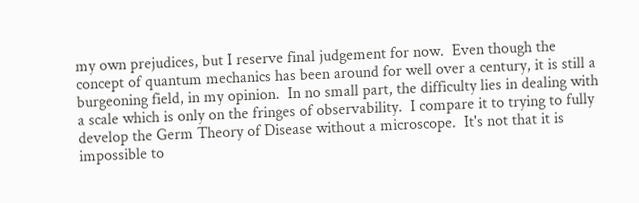my own prejudices, but I reserve final judgement for now.  Even though the concept of quantum mechanics has been around for well over a century, it is still a burgeoning field, in my opinion.  In no small part, the difficulty lies in dealing with a scale which is only on the fringes of observability.  I compare it to trying to fully develop the Germ Theory of Disease without a microscope.  It's not that it is impossible to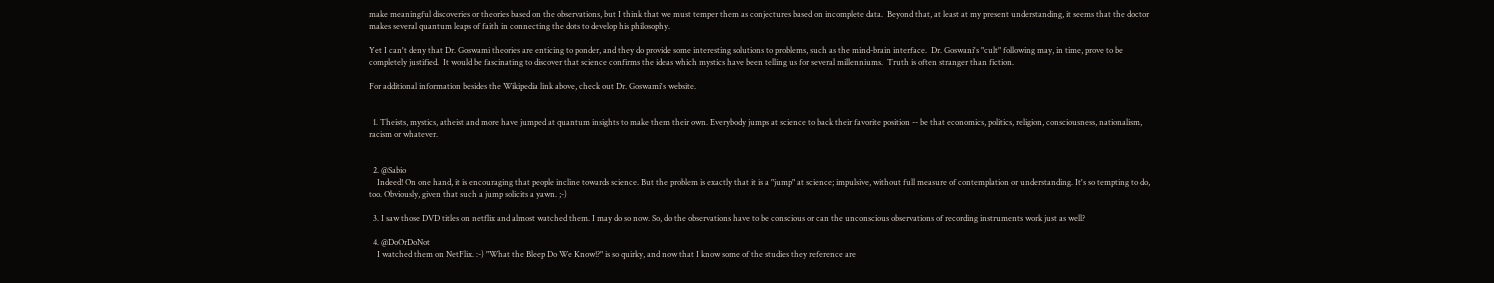make meaningful discoveries or theories based on the observations, but I think that we must temper them as conjectures based on incomplete data.  Beyond that, at least at my present understanding, it seems that the doctor makes several quantum leaps of faith in connecting the dots to develop his philosophy.

Yet I can't deny that Dr. Goswami theories are enticing to ponder, and they do provide some interesting solutions to problems, such as the mind-brain interface.  Dr. Goswani's "cult" following may, in time, prove to be completely justified.  It would be fascinating to discover that science confirms the ideas which mystics have been telling us for several millenniums.  Truth is often stranger than fiction.

For additional information besides the Wikipedia link above, check out Dr. Goswami's website.


  1. Theists, mystics, atheist and more have jumped at quantum insights to make them their own. Everybody jumps at science to back their favorite position -- be that economics, politics, religion, consciousness, nationalism, racism or whatever.


  2. @Sabio
    Indeed! On one hand, it is encouraging that people incline towards science. But the problem is exactly that it is a "jump" at science; impulsive, without full measure of contemplation or understanding. It's so tempting to do, too. Obviously, given that such a jump solicits a yawn. ;-)

  3. I saw those DVD titles on netflix and almost watched them. I may do so now. So, do the observations have to be conscious or can the unconscious observations of recording instruments work just as well?

  4. @DoOrDoNot
    I watched them on NetFlix. :-) "What the Bleep Do We Know!?" is so quirky, and now that I know some of the studies they reference are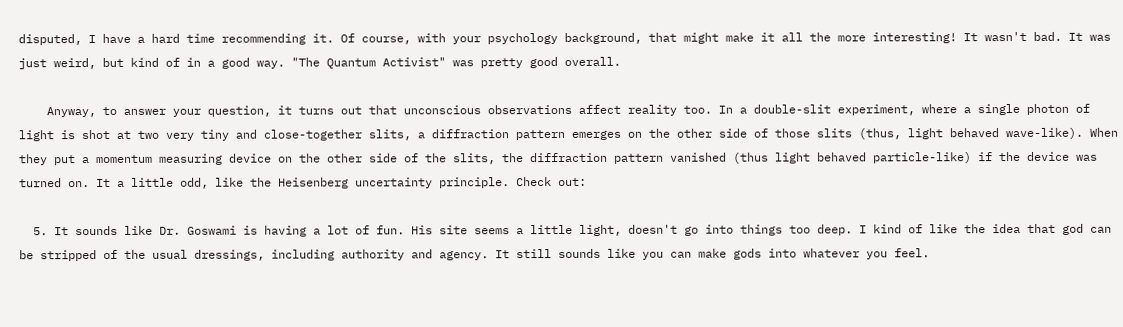disputed, I have a hard time recommending it. Of course, with your psychology background, that might make it all the more interesting! It wasn't bad. It was just weird, but kind of in a good way. "The Quantum Activist" was pretty good overall.

    Anyway, to answer your question, it turns out that unconscious observations affect reality too. In a double-slit experiment, where a single photon of light is shot at two very tiny and close-together slits, a diffraction pattern emerges on the other side of those slits (thus, light behaved wave-like). When they put a momentum measuring device on the other side of the slits, the diffraction pattern vanished (thus light behaved particle-like) if the device was turned on. It a little odd, like the Heisenberg uncertainty principle. Check out:

  5. It sounds like Dr. Goswami is having a lot of fun. His site seems a little light, doesn't go into things too deep. I kind of like the idea that god can be stripped of the usual dressings, including authority and agency. It still sounds like you can make gods into whatever you feel.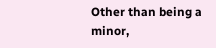Other than being a minor,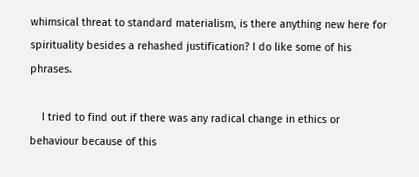whimsical threat to standard materialism, is there anything new here for spirituality besides a rehashed justification? I do like some of his phrases.

    I tried to find out if there was any radical change in ethics or behaviour because of this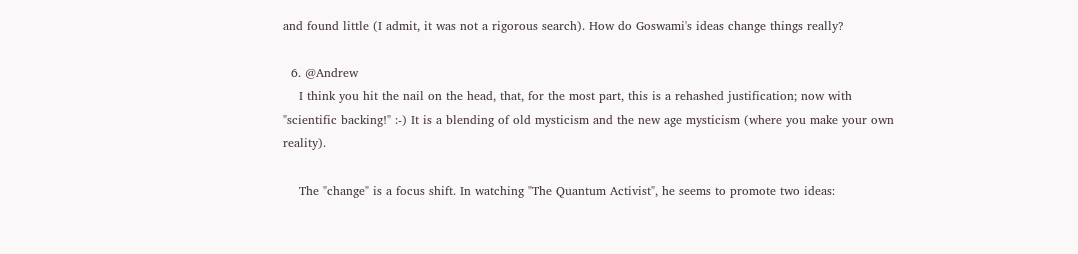and found little (I admit, it was not a rigorous search). How do Goswami's ideas change things really?

  6. @Andrew
    I think you hit the nail on the head, that, for the most part, this is a rehashed justification; now with "scientific backing!" :-) It is a blending of old mysticism and the new age mysticism (where you make your own reality).

    The "change" is a focus shift. In watching "The Quantum Activist", he seems to promote two ideas: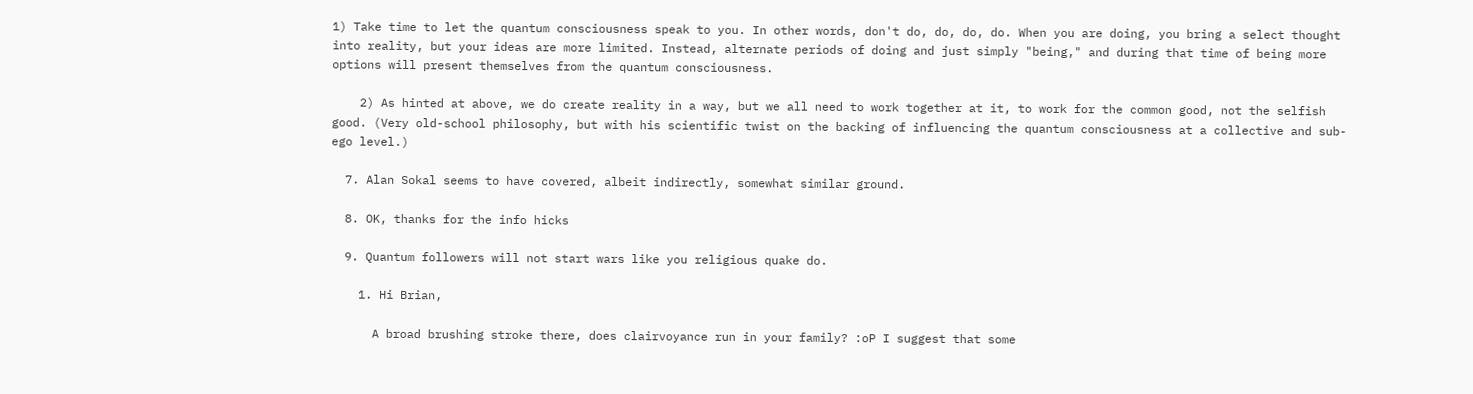1) Take time to let the quantum consciousness speak to you. In other words, don't do, do, do, do. When you are doing, you bring a select thought into reality, but your ideas are more limited. Instead, alternate periods of doing and just simply "being," and during that time of being more options will present themselves from the quantum consciousness.

    2) As hinted at above, we do create reality in a way, but we all need to work together at it, to work for the common good, not the selfish good. (Very old-school philosophy, but with his scientific twist on the backing of influencing the quantum consciousness at a collective and sub-ego level.)

  7. Alan Sokal seems to have covered, albeit indirectly, somewhat similar ground.

  8. OK, thanks for the info hicks

  9. Quantum followers will not start wars like you religious quake do.

    1. Hi Brian,

      A broad brushing stroke there, does clairvoyance run in your family? :oP I suggest that some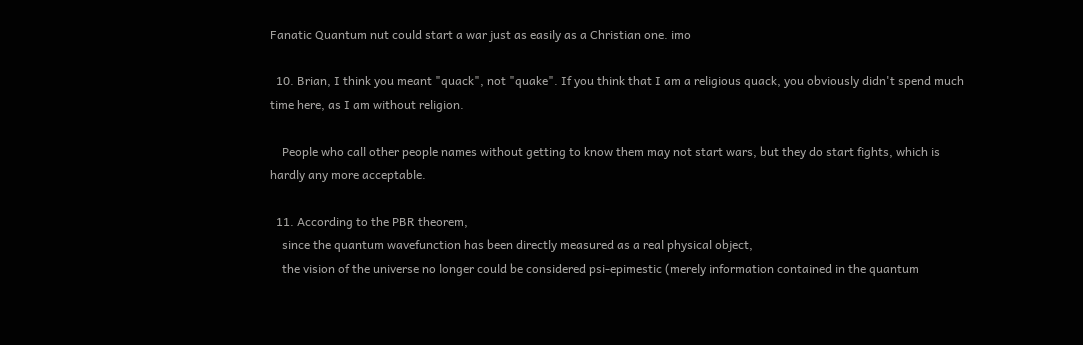Fanatic Quantum nut could start a war just as easily as a Christian one. imo

  10. Brian, I think you meant "quack", not "quake". If you think that I am a religious quack, you obviously didn't spend much time here, as I am without religion.

    People who call other people names without getting to know them may not start wars, but they do start fights, which is hardly any more acceptable.

  11. According to the PBR theorem,
    since the quantum wavefunction has been directly measured as a real physical object,
    the vision of the universe no longer could be considered psi-epimestic (merely information contained in the quantum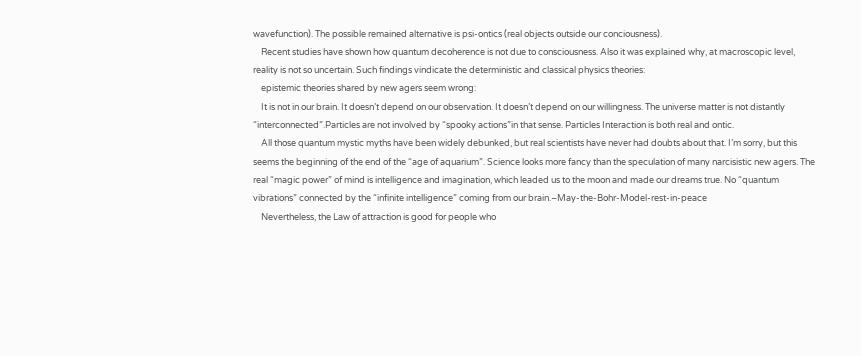wavefunction). The possible remained alternative is psi-ontics (real objects outside our conciousness).
    Recent studies have shown how quantum decoherence is not due to consciousness. Also it was explained why, at macroscopic level, reality is not so uncertain. Such findings vindicate the deterministic and classical physics theories:
    epistemic theories shared by new agers seem wrong:
    It is not in our brain. It doesn’t depend on our observation. It doesn’t depend on our willingness. The universe matter is not distantly “interconnected”.Particles are not involved by “spooky actions”in that sense. Particles Interaction is both real and ontic.
    All those quantum mystic myths have been widely debunked, but real scientists have never had doubts about that. I’m sorry, but this seems the beginning of the end of the “age of aquarium”. Science looks more fancy than the speculation of many narcisistic new agers. The real “magic power” of mind is intelligence and imagination, which leaded us to the moon and made our dreams true. No “quantum vibrations” connected by the “infinite intelligence” coming from our brain.–May-the-Bohr-Model-rest-in-peace
    Nevertheless, the Law of attraction is good for people who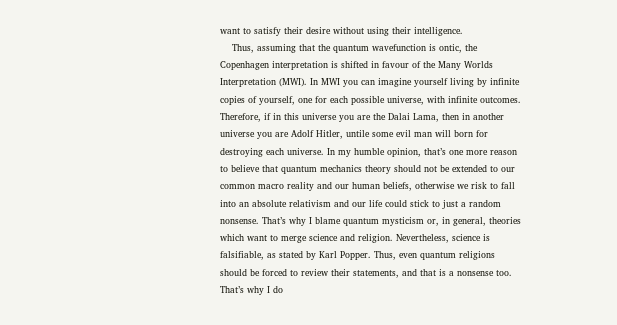want to satisfy their desire without using their intelligence.
    Thus, assuming that the quantum wavefunction is ontic, the Copenhagen interpretation is shifted in favour of the Many Worlds Interpretation (MWI). In MWI you can imagine yourself living by infinite copies of yourself, one for each possible universe, with infinite outcomes. Therefore, if in this universe you are the Dalai Lama, then in another universe you are Adolf Hitler, untile some evil man will born for destroying each universe. In my humble opinion, that’s one more reason to believe that quantum mechanics theory should not be extended to our common macro reality and our human beliefs, otherwise we risk to fall into an absolute relativism and our life could stick to just a random nonsense. That’s why I blame quantum mysticism or, in general, theories which want to merge science and religion. Nevertheless, science is falsifiable, as stated by Karl Popper. Thus, even quantum religions should be forced to review their statements, and that is a nonsense too. That’s why I do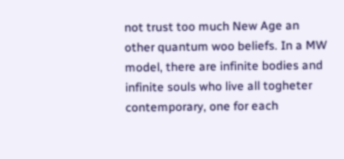not trust too much New Age an other quantum woo beliefs. In a MW model, there are infinite bodies and infinite souls who live all togheter contemporary, one for each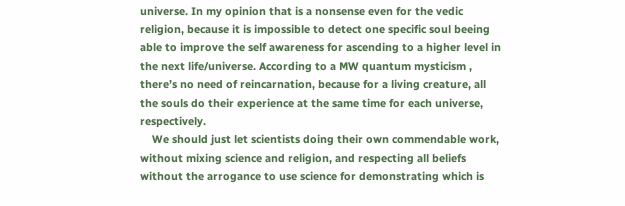universe. In my opinion that is a nonsense even for the vedic religion, because it is impossible to detect one specific soul beeing able to improve the self awareness for ascending to a higher level in the next life/universe. According to a MW quantum mysticism , there’s no need of reincarnation, because for a living creature, all the souls do their experience at the same time for each universe, respectively.
    We should just let scientists doing their own commendable work, without mixing science and religion, and respecting all beliefs without the arrogance to use science for demonstrating which is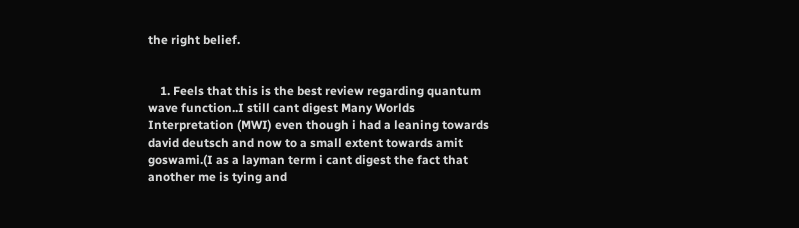the right belief.


    1. Feels that this is the best review regarding quantum wave function..I still cant digest Many Worlds Interpretation (MWI) even though i had a leaning towards david deutsch and now to a small extent towards amit goswami.(I as a layman term i cant digest the fact that another me is tying and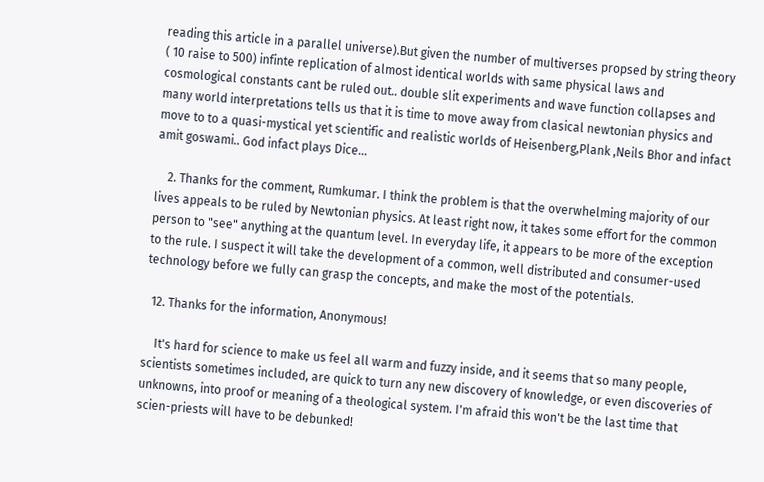reading this article in a parallel universe).But given the number of multiverses propsed by string theory ( 10 raise to 500) infinte replication of almost identical worlds with same physical laws and cosmological constants cant be ruled out.. double slit experiments and wave function collapses and many world interpretations tells us that it is time to move away from clasical newtonian physics and move to to a quasi-mystical yet scientific and realistic worlds of Heisenberg,Plank ,Neils Bhor and infact amit goswami.. God infact plays Dice...

    2. Thanks for the comment, Rumkumar. I think the problem is that the overwhelming majority of our lives appeals to be ruled by Newtonian physics. At least right now, it takes some effort for the common person to "see" anything at the quantum level. In everyday life, it appears to be more of the exception to the rule. I suspect it will take the development of a common, well distributed and consumer-used technology before we fully can grasp the concepts, and make the most of the potentials.

  12. Thanks for the information, Anonymous!

    It's hard for science to make us feel all warm and fuzzy inside, and it seems that so many people, scientists sometimes included, are quick to turn any new discovery of knowledge, or even discoveries of unknowns, into proof or meaning of a theological system. I'm afraid this won't be the last time that scien-priests will have to be debunked!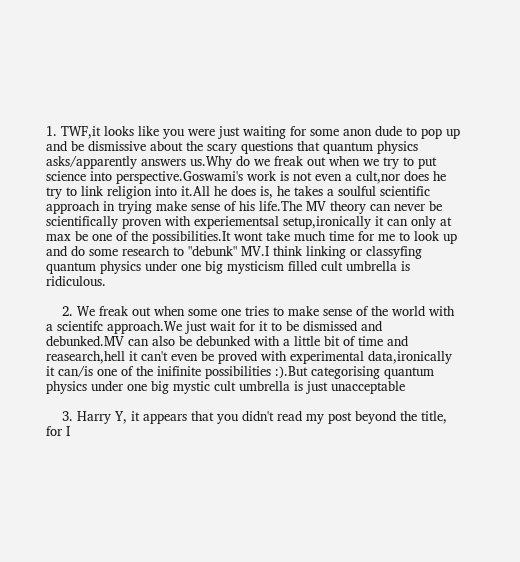1. TWF,it looks like you were just waiting for some anon dude to pop up and be dismissive about the scary questions that quantum physics asks/apparently answers us.Why do we freak out when we try to put science into perspective.Goswami's work is not even a cult,nor does he try to link religion into it.All he does is, he takes a soulful scientific approach in trying make sense of his life.The MV theory can never be scientifically proven with experiementsal setup,ironically it can only at max be one of the possibilities.It wont take much time for me to look up and do some research to "debunk" MV.I think linking or classyfing quantum physics under one big mysticism filled cult umbrella is ridiculous.

    2. We freak out when some one tries to make sense of the world with a scientifc approach.We just wait for it to be dismissed and debunked.MV can also be debunked with a little bit of time and reasearch,hell it can't even be proved with experimental data,ironically it can/is one of the inifinite possibilities :).But categorising quantum physics under one big mystic cult umbrella is just unacceptable

    3. Harry Y, it appears that you didn't read my post beyond the title, for I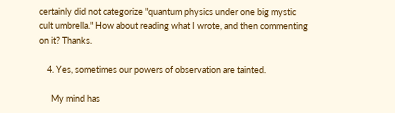certainly did not categorize "quantum physics under one big mystic cult umbrella." How about reading what I wrote, and then commenting on it? Thanks.

    4. Yes, sometimes our powers of observation are tainted.

      My mind has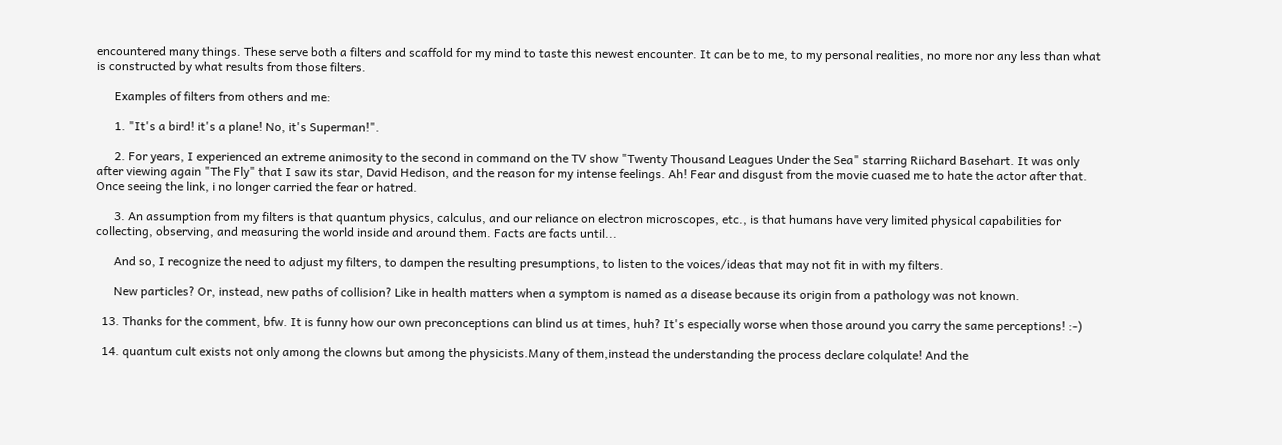encountered many things. These serve both a filters and scaffold for my mind to taste this newest encounter. It can be to me, to my personal realities, no more nor any less than what is constructed by what results from those filters.

      Examples of filters from others and me:

      1. "It's a bird! it's a plane! No, it's Superman!".

      2. For years, I experienced an extreme animosity to the second in command on the TV show "Twenty Thousand Leagues Under the Sea" starring Riichard Basehart. It was only after viewing again "The Fly" that I saw its star, David Hedison, and the reason for my intense feelings. Ah! Fear and disgust from the movie cuased me to hate the actor after that. Once seeing the link, i no longer carried the fear or hatred.

      3. An assumption from my filters is that quantum physics, calculus, and our reliance on electron microscopes, etc., is that humans have very limited physical capabilities for collecting, observing, and measuring the world inside and around them. Facts are facts until...

      And so, I recognize the need to adjust my filters, to dampen the resulting presumptions, to listen to the voices/ideas that may not fit in with my filters.

      New particles? Or, instead, new paths of collision? Like in health matters when a symptom is named as a disease because its origin from a pathology was not known.

  13. Thanks for the comment, bfw. It is funny how our own preconceptions can blind us at times, huh? It's especially worse when those around you carry the same perceptions! :-)

  14. quantum cult exists not only among the clowns but among the physicists.Many of them,instead the understanding the process declare colqulate! And the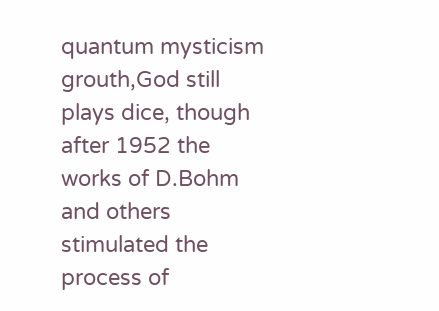quantum mysticism grouth,God still plays dice, though after 1952 the works of D.Bohm and others stimulated the process of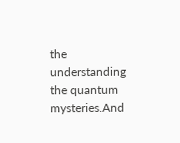the understanding the quantum mysteries.And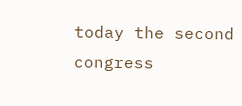today the second congress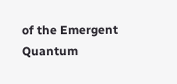of the Emergent Quantum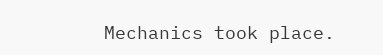Mechanics took place.